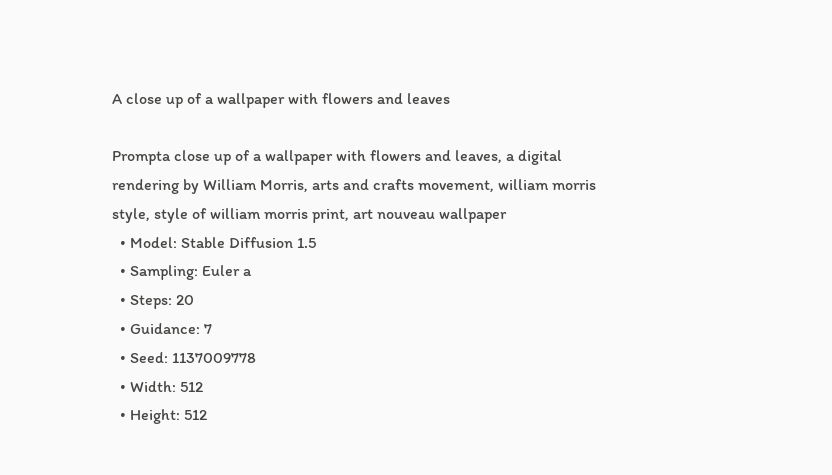A close up of a wallpaper with flowers and leaves

Prompta close up of a wallpaper with flowers and leaves, a digital rendering by William Morris, arts and crafts movement, william morris style, style of william morris print, art nouveau wallpaper
  • Model: Stable Diffusion 1.5
  • Sampling: Euler a
  • Steps: 20
  • Guidance: 7
  • Seed: 1137009778
  • Width: 512
  • Height: 512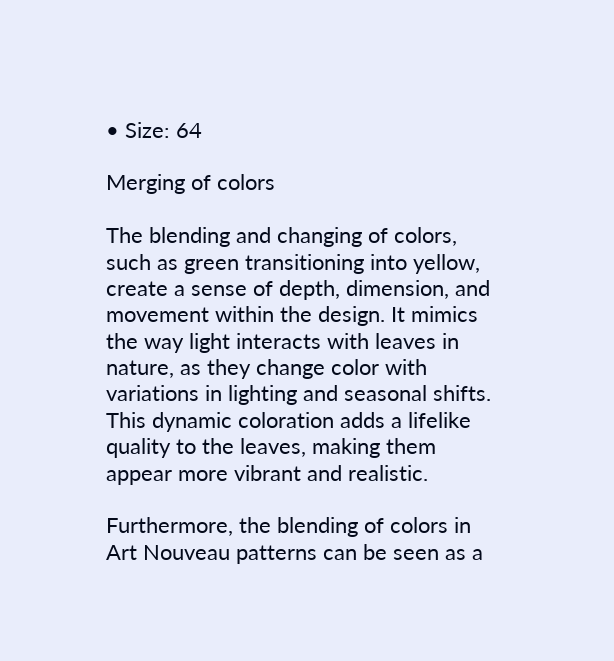• Size: 64

Merging of colors

The blending and changing of colors, such as green transitioning into yellow, create a sense of depth, dimension, and movement within the design. It mimics the way light interacts with leaves in nature, as they change color with variations in lighting and seasonal shifts. This dynamic coloration adds a lifelike quality to the leaves, making them appear more vibrant and realistic.

Furthermore, the blending of colors in Art Nouveau patterns can be seen as a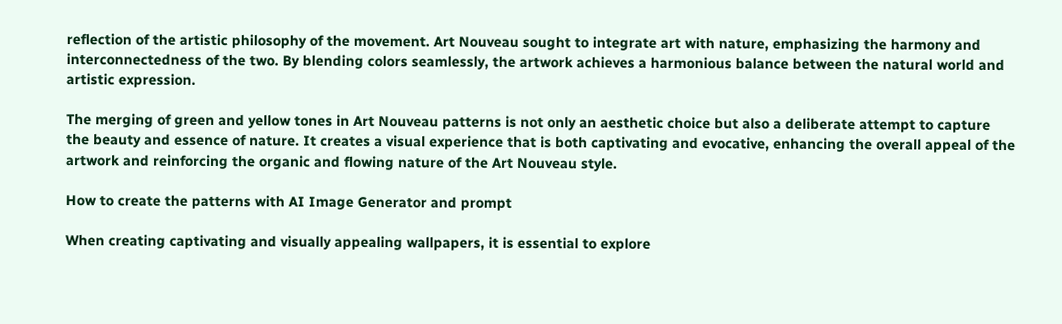reflection of the artistic philosophy of the movement. Art Nouveau sought to integrate art with nature, emphasizing the harmony and interconnectedness of the two. By blending colors seamlessly, the artwork achieves a harmonious balance between the natural world and artistic expression.

The merging of green and yellow tones in Art Nouveau patterns is not only an aesthetic choice but also a deliberate attempt to capture the beauty and essence of nature. It creates a visual experience that is both captivating and evocative, enhancing the overall appeal of the artwork and reinforcing the organic and flowing nature of the Art Nouveau style.

How to create the patterns with AI Image Generator and prompt

When creating captivating and visually appealing wallpapers, it is essential to explore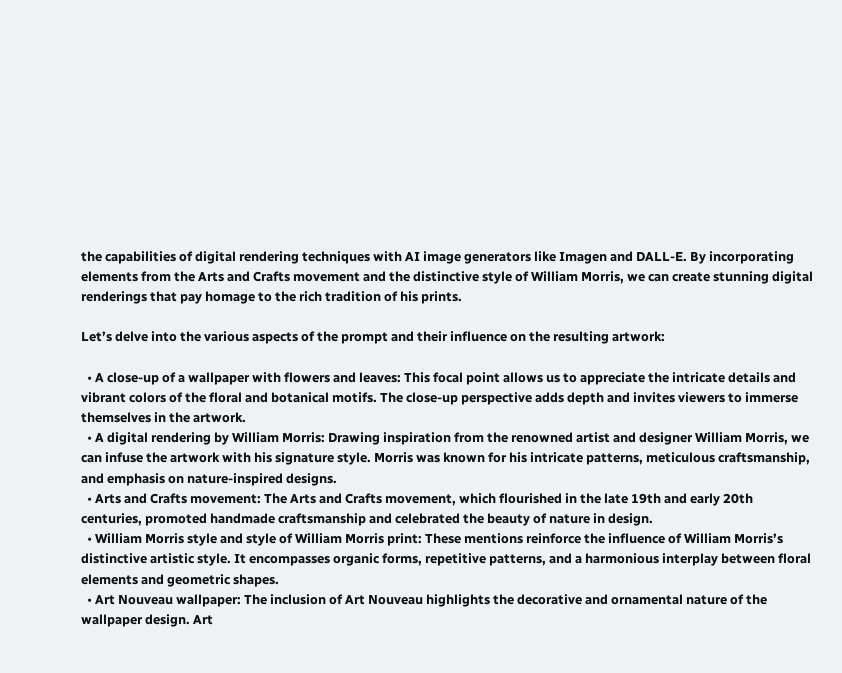the capabilities of digital rendering techniques with AI image generators like Imagen and DALL-E. By incorporating elements from the Arts and Crafts movement and the distinctive style of William Morris, we can create stunning digital renderings that pay homage to the rich tradition of his prints.

Let’s delve into the various aspects of the prompt and their influence on the resulting artwork:

  • A close-up of a wallpaper with flowers and leaves: This focal point allows us to appreciate the intricate details and vibrant colors of the floral and botanical motifs. The close-up perspective adds depth and invites viewers to immerse themselves in the artwork.
  • A digital rendering by William Morris: Drawing inspiration from the renowned artist and designer William Morris, we can infuse the artwork with his signature style. Morris was known for his intricate patterns, meticulous craftsmanship, and emphasis on nature-inspired designs.
  • Arts and Crafts movement: The Arts and Crafts movement, which flourished in the late 19th and early 20th centuries, promoted handmade craftsmanship and celebrated the beauty of nature in design.
  • William Morris style and style of William Morris print: These mentions reinforce the influence of William Morris’s distinctive artistic style. It encompasses organic forms, repetitive patterns, and a harmonious interplay between floral elements and geometric shapes.
  • Art Nouveau wallpaper: The inclusion of Art Nouveau highlights the decorative and ornamental nature of the wallpaper design. Art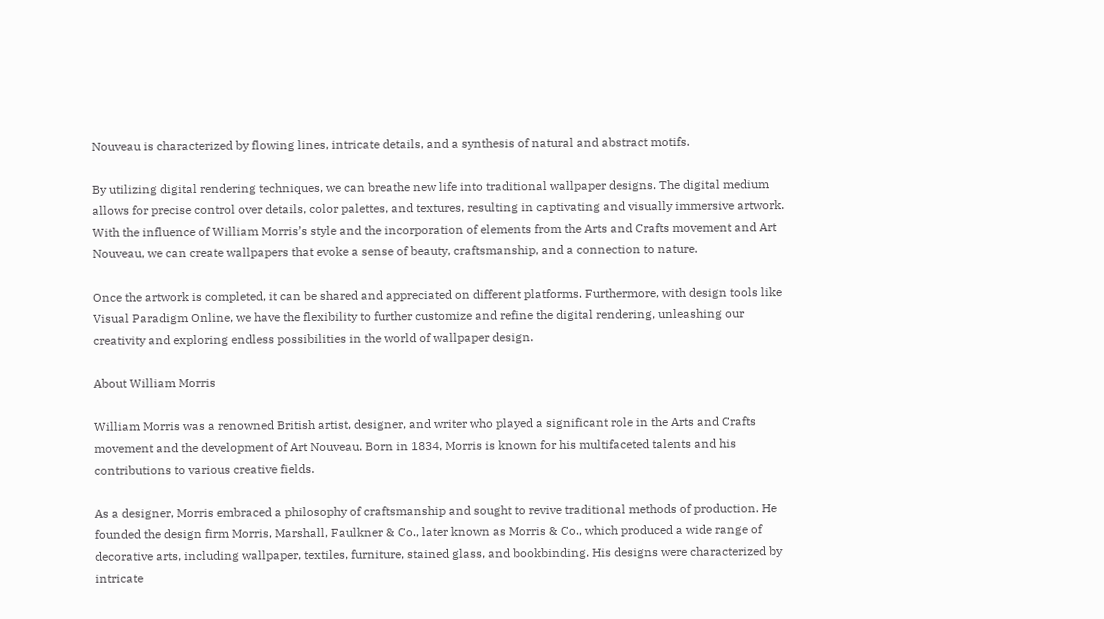Nouveau is characterized by flowing lines, intricate details, and a synthesis of natural and abstract motifs.

By utilizing digital rendering techniques, we can breathe new life into traditional wallpaper designs. The digital medium allows for precise control over details, color palettes, and textures, resulting in captivating and visually immersive artwork. With the influence of William Morris’s style and the incorporation of elements from the Arts and Crafts movement and Art Nouveau, we can create wallpapers that evoke a sense of beauty, craftsmanship, and a connection to nature.

Once the artwork is completed, it can be shared and appreciated on different platforms. Furthermore, with design tools like Visual Paradigm Online, we have the flexibility to further customize and refine the digital rendering, unleashing our creativity and exploring endless possibilities in the world of wallpaper design.

About William Morris

William Morris was a renowned British artist, designer, and writer who played a significant role in the Arts and Crafts movement and the development of Art Nouveau. Born in 1834, Morris is known for his multifaceted talents and his contributions to various creative fields.

As a designer, Morris embraced a philosophy of craftsmanship and sought to revive traditional methods of production. He founded the design firm Morris, Marshall, Faulkner & Co., later known as Morris & Co., which produced a wide range of decorative arts, including wallpaper, textiles, furniture, stained glass, and bookbinding. His designs were characterized by intricate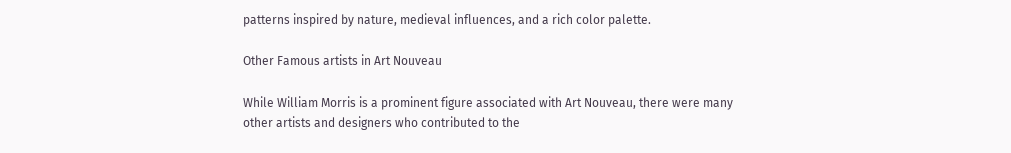patterns inspired by nature, medieval influences, and a rich color palette.

Other Famous artists in Art Nouveau

While William Morris is a prominent figure associated with Art Nouveau, there were many other artists and designers who contributed to the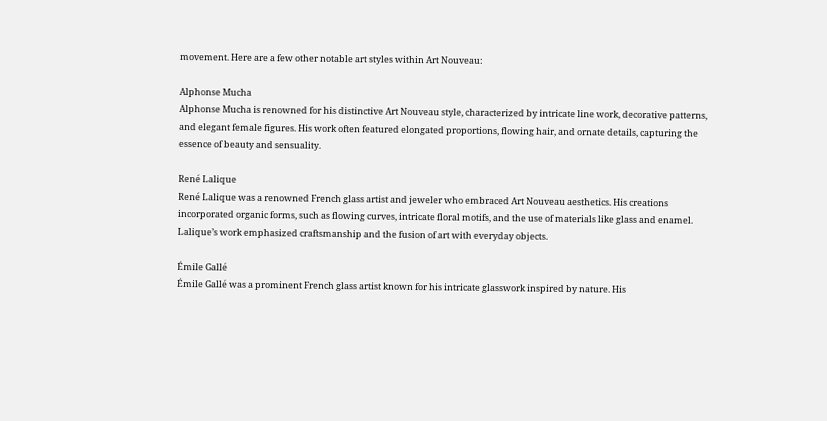movement. Here are a few other notable art styles within Art Nouveau:

Alphonse Mucha
Alphonse Mucha is renowned for his distinctive Art Nouveau style, characterized by intricate line work, decorative patterns, and elegant female figures. His work often featured elongated proportions, flowing hair, and ornate details, capturing the essence of beauty and sensuality.

René Lalique
René Lalique was a renowned French glass artist and jeweler who embraced Art Nouveau aesthetics. His creations incorporated organic forms, such as flowing curves, intricate floral motifs, and the use of materials like glass and enamel. Lalique’s work emphasized craftsmanship and the fusion of art with everyday objects.

Émile Gallé
Émile Gallé was a prominent French glass artist known for his intricate glasswork inspired by nature. His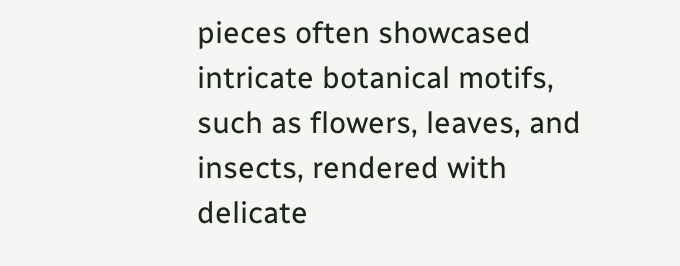pieces often showcased intricate botanical motifs, such as flowers, leaves, and insects, rendered with delicate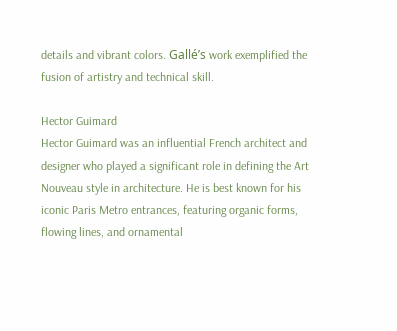details and vibrant colors. Gallé’s work exemplified the fusion of artistry and technical skill.

Hector Guimard
Hector Guimard was an influential French architect and designer who played a significant role in defining the Art Nouveau style in architecture. He is best known for his iconic Paris Metro entrances, featuring organic forms, flowing lines, and ornamental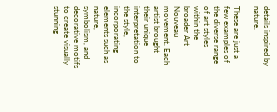details inspired by nature.

These are just a few examples of the diverse range of art styles within the broader Art Nouveau movement. Each artist brought their unique interpretation to the style, incorporating elements such as nature, symbolism, and decorative motifs to create visually stunning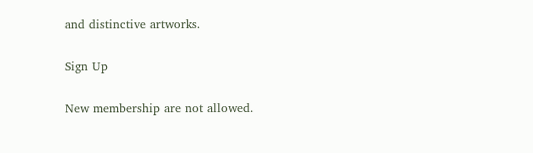and distinctive artworks.

Sign Up

New membership are not allowed.